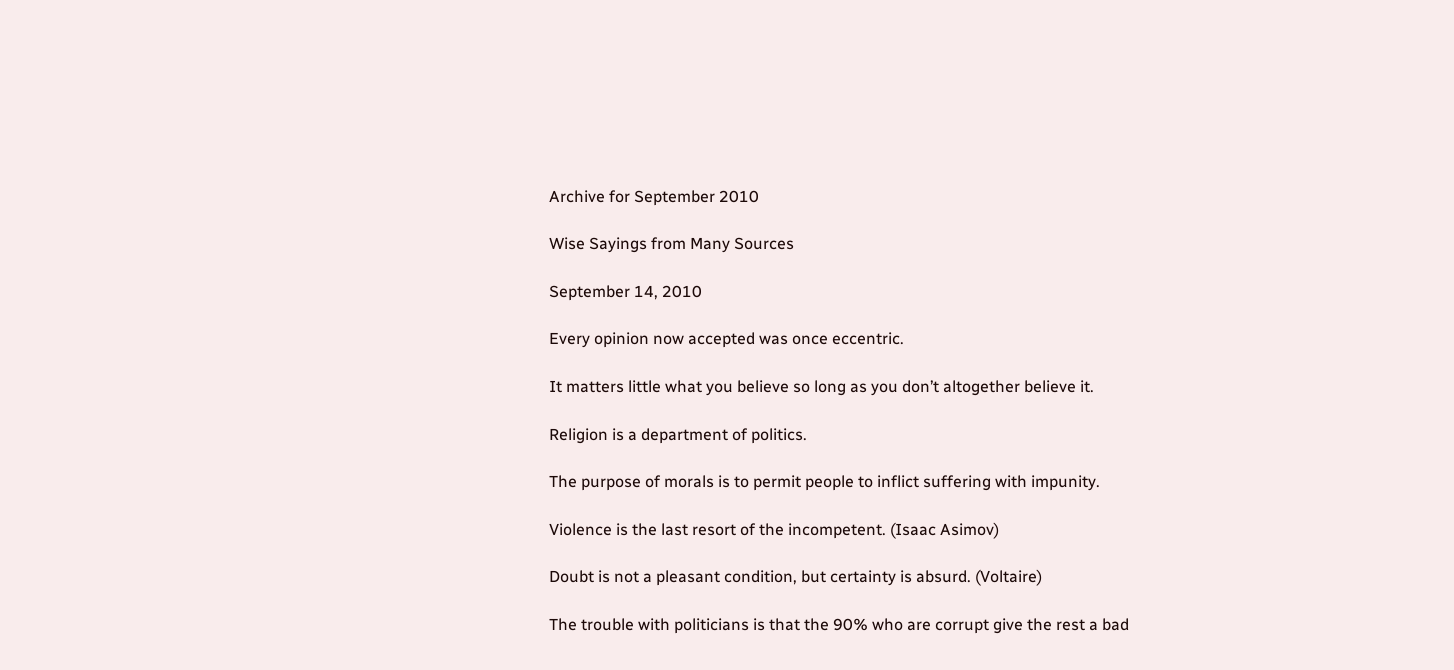Archive for September 2010

Wise Sayings from Many Sources

September 14, 2010

Every opinion now accepted was once eccentric.

It matters little what you believe so long as you don’t altogether believe it.

Religion is a department of politics.

The purpose of morals is to permit people to inflict suffering with impunity.

Violence is the last resort of the incompetent. (Isaac Asimov)

Doubt is not a pleasant condition, but certainty is absurd. (Voltaire)

The trouble with politicians is that the 90% who are corrupt give the rest a bad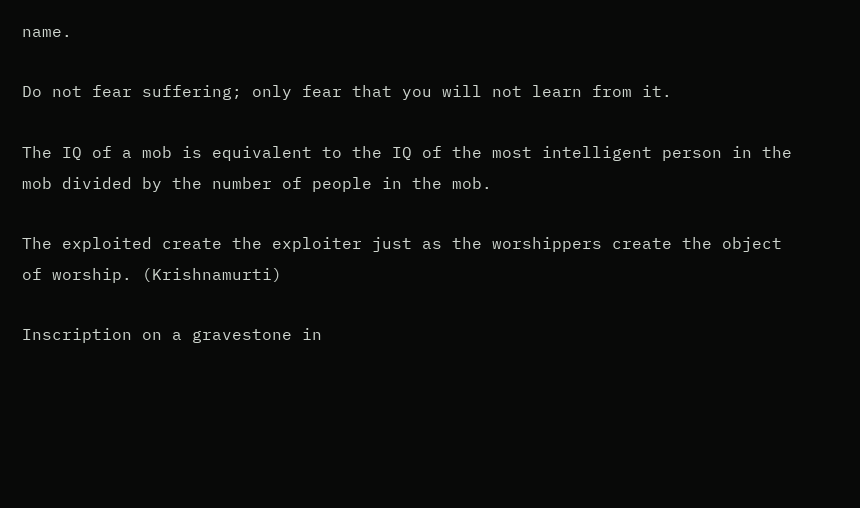name.

Do not fear suffering; only fear that you will not learn from it.

The IQ of a mob is equivalent to the IQ of the most intelligent person in the mob divided by the number of people in the mob.

The exploited create the exploiter just as the worshippers create the object of worship. (Krishnamurti)

Inscription on a gravestone in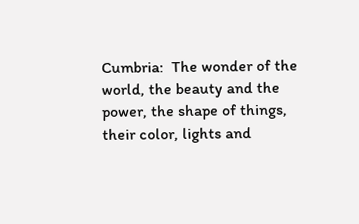Cumbria:  The wonder of the world, the beauty and the power, the shape of things, their color, lights and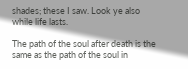shades; these I saw. Look ye also while life lasts.

The path of the soul after death is the same as the path of the soul in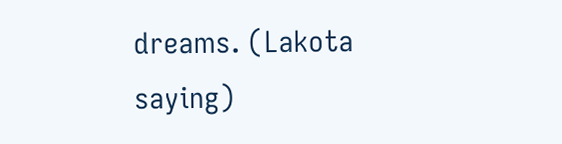dreams. (Lakota saying)